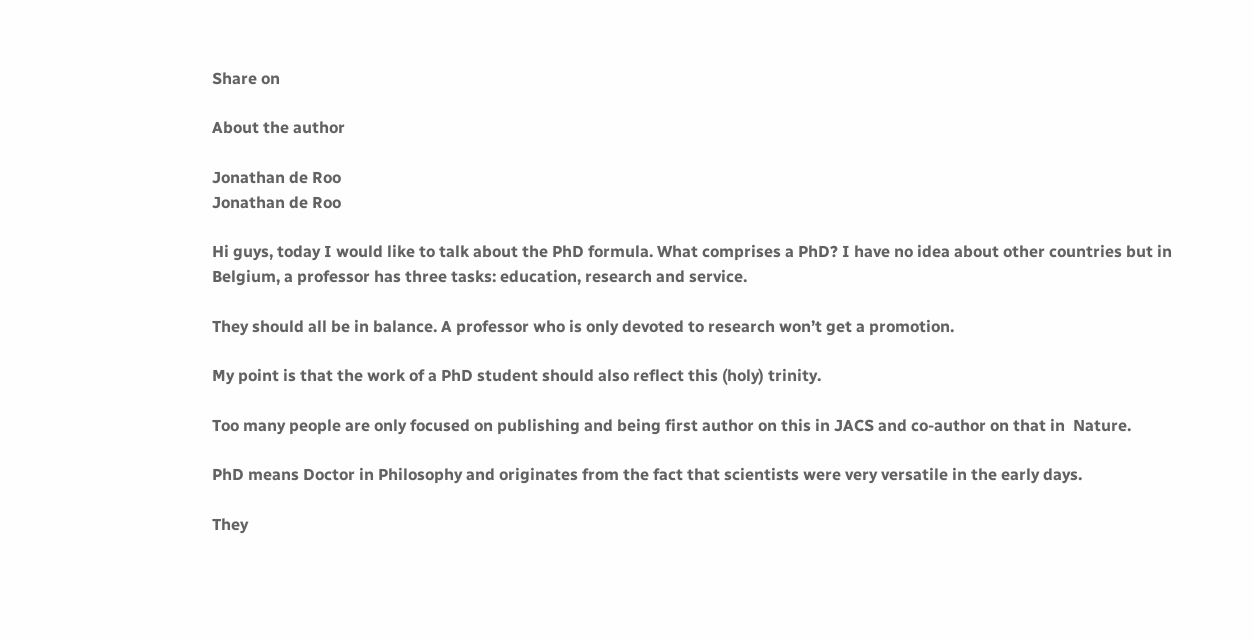Share on

About the author

Jonathan de Roo
Jonathan de Roo

Hi guys, today I would like to talk about the PhD formula. What comprises a PhD? I have no idea about other countries but in Belgium, a professor has three tasks: education, research and service.

They should all be in balance. A professor who is only devoted to research won’t get a promotion.

My point is that the work of a PhD student should also reflect this (holy) trinity.

Too many people are only focused on publishing and being first author on this in JACS and co-author on that in  Nature.

PhD means Doctor in Philosophy and originates from the fact that scientists were very versatile in the early days.

They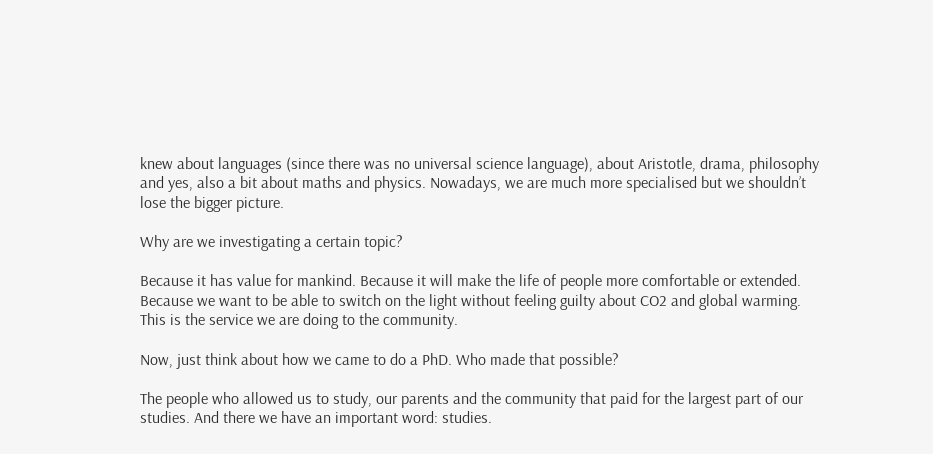knew about languages (since there was no universal science language), about Aristotle, drama, philosophy and yes, also a bit about maths and physics. Nowadays, we are much more specialised but we shouldn’t lose the bigger picture.

Why are we investigating a certain topic?

Because it has value for mankind. Because it will make the life of people more comfortable or extended. Because we want to be able to switch on the light without feeling guilty about CO2 and global warming. This is the service we are doing to the community.

Now, just think about how we came to do a PhD. Who made that possible?

The people who allowed us to study, our parents and the community that paid for the largest part of our studies. And there we have an important word: studies.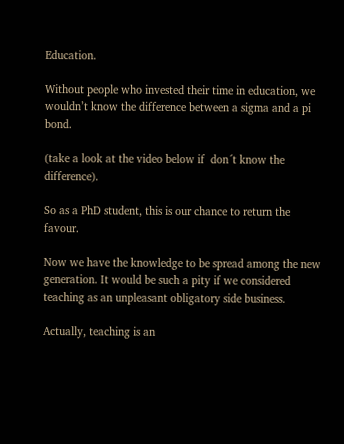Education.

Without people who invested their time in education, we wouldn’t know the difference between a sigma and a pi bond.

(take a look at the video below if  don´t know the difference).

So as a PhD student, this is our chance to return the favour.

Now we have the knowledge to be spread among the new generation. It would be such a pity if we considered teaching as an unpleasant obligatory side business.

Actually, teaching is an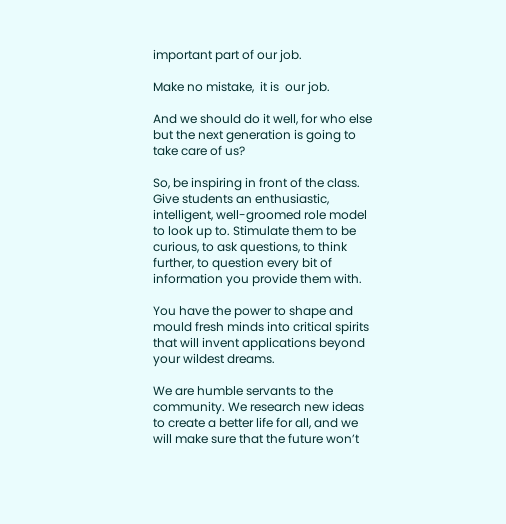important part of our job.

Make no mistake,  it is  our job.

And we should do it well, for who else but the next generation is going to take care of us?

So, be inspiring in front of the class. Give students an enthusiastic, intelligent, well-groomed role model to look up to. Stimulate them to be curious, to ask questions, to think further, to question every bit of information you provide them with.

You have the power to shape and mould fresh minds into critical spirits that will invent applications beyond your wildest dreams.

We are humble servants to the community. We research new ideas to create a better life for all, and we will make sure that the future won’t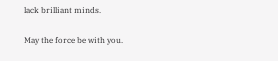lack brilliant minds.

May the force be with you.